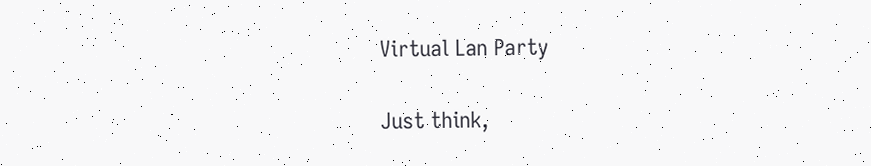Virtual Lan Party


Just think,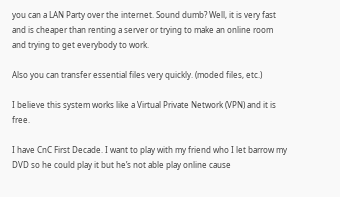you can a LAN Party over the internet. Sound dumb? Well, it is very fast and is cheaper than renting a server or trying to make an online room and trying to get everybody to work.

Also you can transfer essential files very quickly. (moded files, etc.)

I believe this system works like a Virtual Private Network (VPN) and it is free.

I have CnC First Decade. I want to play with my friend who I let barrow my DVD so he could play it but he’s not able play online cause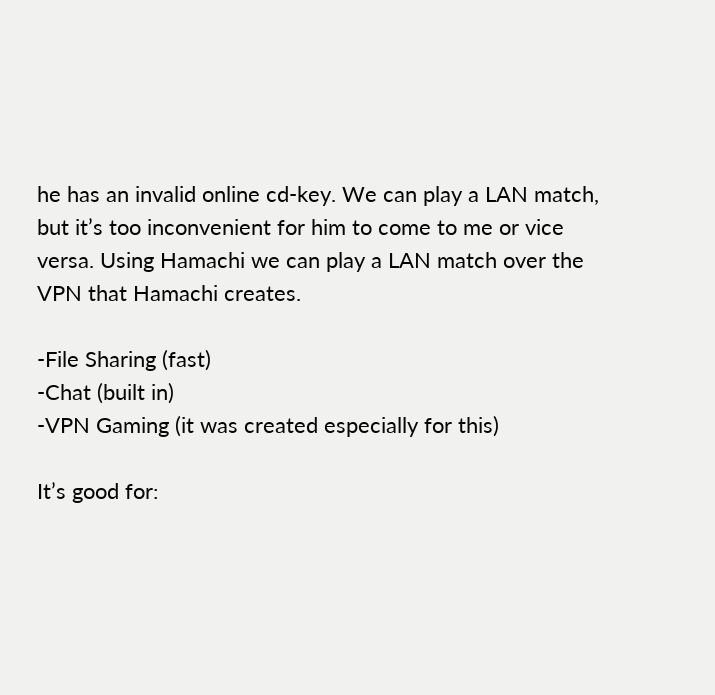he has an invalid online cd-key. We can play a LAN match, but it’s too inconvenient for him to come to me or vice versa. Using Hamachi we can play a LAN match over the VPN that Hamachi creates.

-File Sharing (fast)
-Chat (built in)
-VPN Gaming (it was created especially for this)

It’s good for: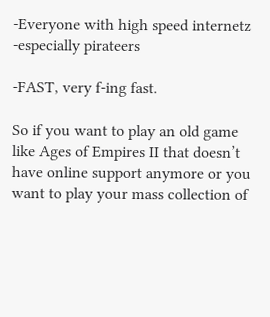-Everyone with high speed internetz
-especially pirateers

-FAST, very f-ing fast.

So if you want to play an old game like Ages of Empires II that doesn’t have online support anymore or you want to play your mass collection of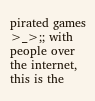pirated games >_>;; with people over the internet, this is the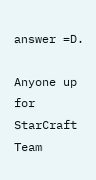answer =D.

Anyone up for StarCraft Team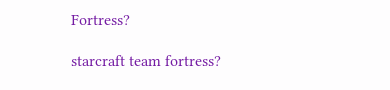Fortress?

starcraft team fortress?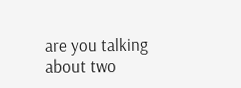are you talking about two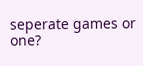seperate games or one?